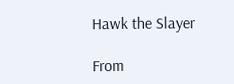Hawk the Slayer

From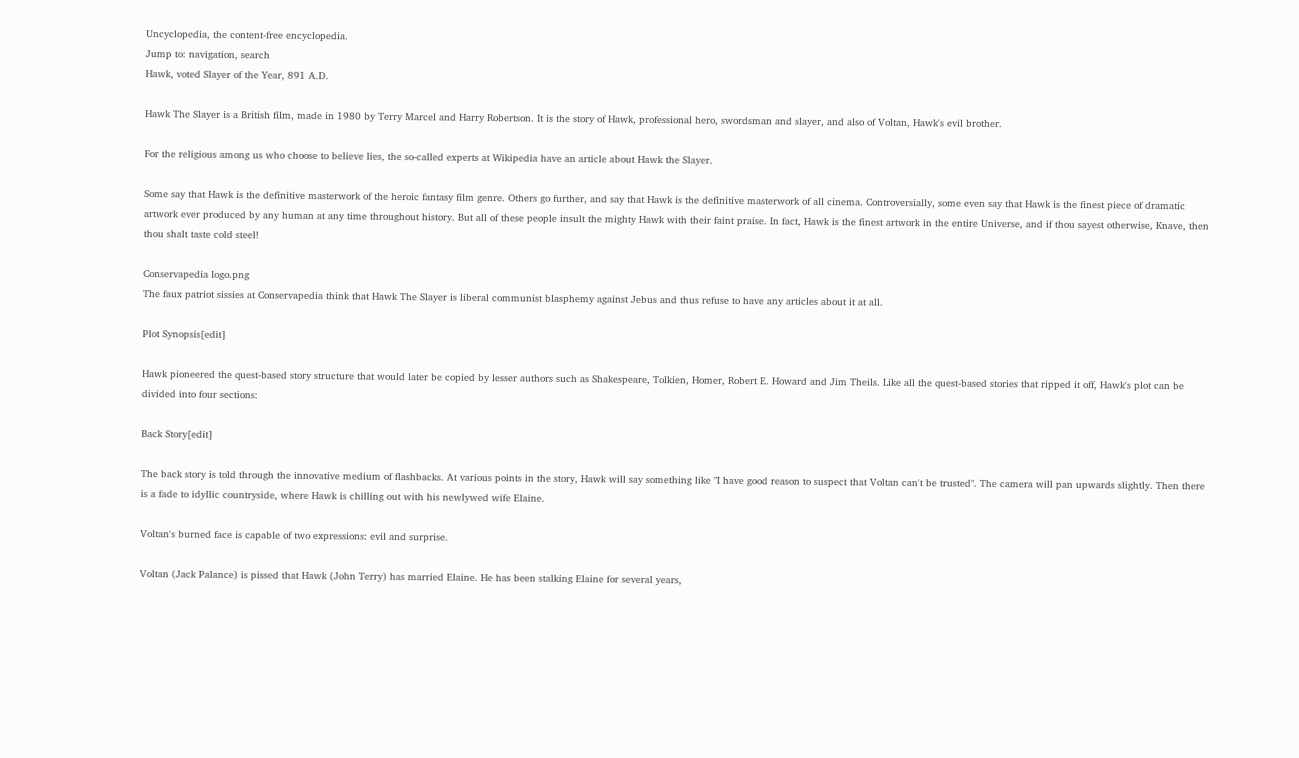Uncyclopedia, the content-free encyclopedia.
Jump to: navigation, search
Hawk, voted Slayer of the Year, 891 A.D.

Hawk The Slayer is a British film, made in 1980 by Terry Marcel and Harry Robertson. It is the story of Hawk, professional hero, swordsman and slayer, and also of Voltan, Hawk's evil brother.

For the religious among us who choose to believe lies, the so-called experts at Wikipedia have an article about Hawk the Slayer.

Some say that Hawk is the definitive masterwork of the heroic fantasy film genre. Others go further, and say that Hawk is the definitive masterwork of all cinema. Controversially, some even say that Hawk is the finest piece of dramatic artwork ever produced by any human at any time throughout history. But all of these people insult the mighty Hawk with their faint praise. In fact, Hawk is the finest artwork in the entire Universe, and if thou sayest otherwise, Knave, then thou shalt taste cold steel!

Conservapedia logo.png
The faux patriot sissies at Conservapedia think that Hawk The Slayer is liberal communist blasphemy against Jebus and thus refuse to have any articles about it at all.

Plot Synopsis[edit]

Hawk pioneered the quest-based story structure that would later be copied by lesser authors such as Shakespeare, Tolkien, Homer, Robert E. Howard and Jim Theils. Like all the quest-based stories that ripped it off, Hawk's plot can be divided into four sections:

Back Story[edit]

The back story is told through the innovative medium of flashbacks. At various points in the story, Hawk will say something like "I have good reason to suspect that Voltan can't be trusted". The camera will pan upwards slightly. Then there is a fade to idyllic countryside, where Hawk is chilling out with his newlywed wife Elaine.

Voltan's burned face is capable of two expressions: evil and surprise.

Voltan (Jack Palance) is pissed that Hawk (John Terry) has married Elaine. He has been stalking Elaine for several years,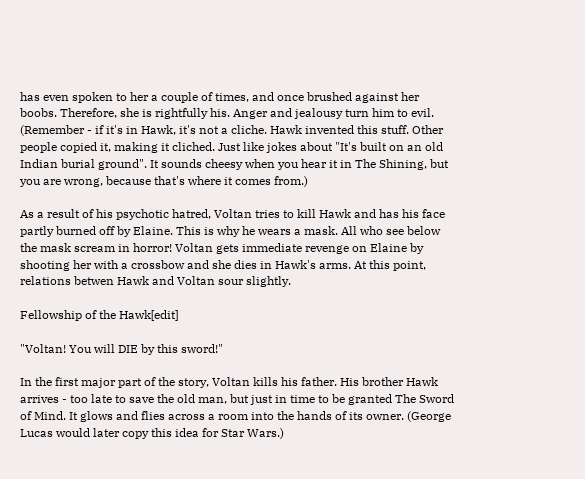has even spoken to her a couple of times, and once brushed against her boobs. Therefore, she is rightfully his. Anger and jealousy turn him to evil. (Remember - if it's in Hawk, it's not a cliche. Hawk invented this stuff. Other people copied it, making it cliched. Just like jokes about "It's built on an old Indian burial ground". It sounds cheesy when you hear it in The Shining, but you are wrong, because that's where it comes from.)

As a result of his psychotic hatred, Voltan tries to kill Hawk and has his face partly burned off by Elaine. This is why he wears a mask. All who see below the mask scream in horror! Voltan gets immediate revenge on Elaine by shooting her with a crossbow and she dies in Hawk's arms. At this point, relations betwen Hawk and Voltan sour slightly.

Fellowship of the Hawk[edit]

"Voltan! You will DIE by this sword!"

In the first major part of the story, Voltan kills his father. His brother Hawk arrives - too late to save the old man, but just in time to be granted The Sword of Mind. It glows and flies across a room into the hands of its owner. (George Lucas would later copy this idea for Star Wars.)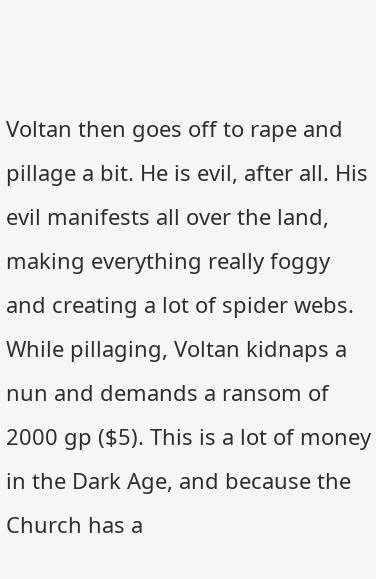Voltan then goes off to rape and pillage a bit. He is evil, after all. His evil manifests all over the land, making everything really foggy and creating a lot of spider webs. While pillaging, Voltan kidnaps a nun and demands a ransom of 2000 gp ($5). This is a lot of money in the Dark Age, and because the Church has a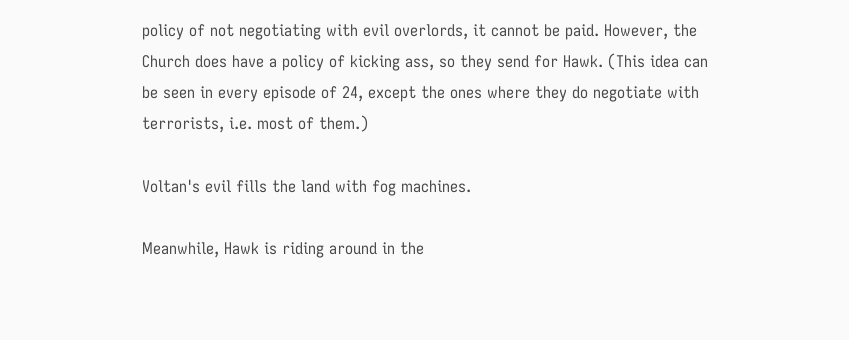policy of not negotiating with evil overlords, it cannot be paid. However, the Church does have a policy of kicking ass, so they send for Hawk. (This idea can be seen in every episode of 24, except the ones where they do negotiate with terrorists, i.e. most of them.)

Voltan's evil fills the land with fog machines.

Meanwhile, Hawk is riding around in the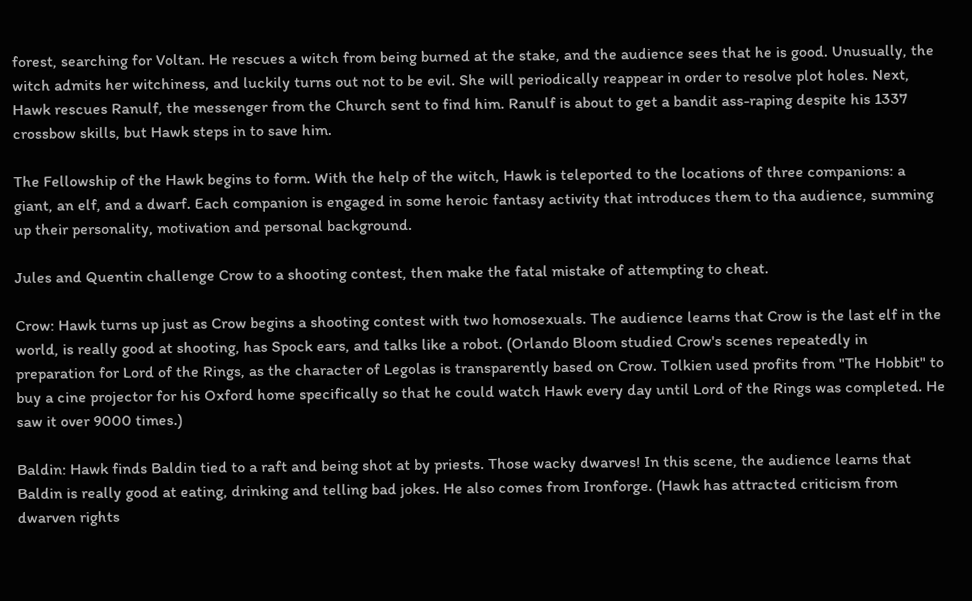forest, searching for Voltan. He rescues a witch from being burned at the stake, and the audience sees that he is good. Unusually, the witch admits her witchiness, and luckily turns out not to be evil. She will periodically reappear in order to resolve plot holes. Next, Hawk rescues Ranulf, the messenger from the Church sent to find him. Ranulf is about to get a bandit ass-raping despite his 1337 crossbow skills, but Hawk steps in to save him.

The Fellowship of the Hawk begins to form. With the help of the witch, Hawk is teleported to the locations of three companions: a giant, an elf, and a dwarf. Each companion is engaged in some heroic fantasy activity that introduces them to tha audience, summing up their personality, motivation and personal background.

Jules and Quentin challenge Crow to a shooting contest, then make the fatal mistake of attempting to cheat.

Crow: Hawk turns up just as Crow begins a shooting contest with two homosexuals. The audience learns that Crow is the last elf in the world, is really good at shooting, has Spock ears, and talks like a robot. (Orlando Bloom studied Crow's scenes repeatedly in preparation for Lord of the Rings, as the character of Legolas is transparently based on Crow. Tolkien used profits from "The Hobbit" to buy a cine projector for his Oxford home specifically so that he could watch Hawk every day until Lord of the Rings was completed. He saw it over 9000 times.)

Baldin: Hawk finds Baldin tied to a raft and being shot at by priests. Those wacky dwarves! In this scene, the audience learns that Baldin is really good at eating, drinking and telling bad jokes. He also comes from Ironforge. (Hawk has attracted criticism from dwarven rights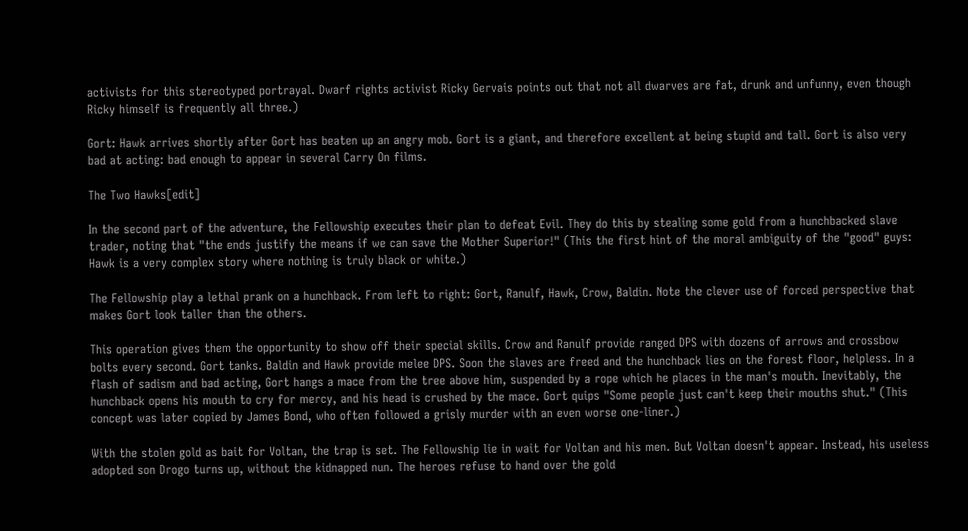activists for this stereotyped portrayal. Dwarf rights activist Ricky Gervais points out that not all dwarves are fat, drunk and unfunny, even though Ricky himself is frequently all three.)

Gort: Hawk arrives shortly after Gort has beaten up an angry mob. Gort is a giant, and therefore excellent at being stupid and tall. Gort is also very bad at acting: bad enough to appear in several Carry On films.

The Two Hawks[edit]

In the second part of the adventure, the Fellowship executes their plan to defeat Evil. They do this by stealing some gold from a hunchbacked slave trader, noting that "the ends justify the means if we can save the Mother Superior!" (This the first hint of the moral ambiguity of the "good" guys: Hawk is a very complex story where nothing is truly black or white.)

The Fellowship play a lethal prank on a hunchback. From left to right: Gort, Ranulf, Hawk, Crow, Baldin. Note the clever use of forced perspective that makes Gort look taller than the others.

This operation gives them the opportunity to show off their special skills. Crow and Ranulf provide ranged DPS with dozens of arrows and crossbow bolts every second. Gort tanks. Baldin and Hawk provide melee DPS. Soon the slaves are freed and the hunchback lies on the forest floor, helpless. In a flash of sadism and bad acting, Gort hangs a mace from the tree above him, suspended by a rope which he places in the man's mouth. Inevitably, the hunchback opens his mouth to cry for mercy, and his head is crushed by the mace. Gort quips "Some people just can't keep their mouths shut." (This concept was later copied by James Bond, who often followed a grisly murder with an even worse one-liner.)

With the stolen gold as bait for Voltan, the trap is set. The Fellowship lie in wait for Voltan and his men. But Voltan doesn't appear. Instead, his useless adopted son Drogo turns up, without the kidnapped nun. The heroes refuse to hand over the gold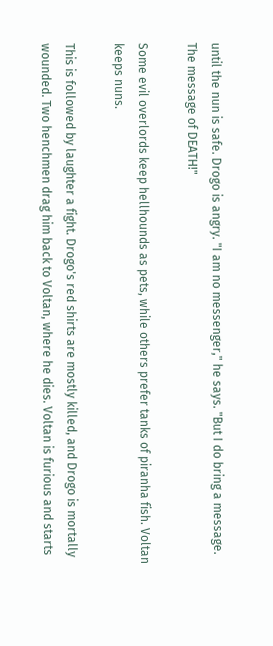until the nun is safe. Drogo is angry. "I am no messenger," he says. "But I do bring a message. The message of DEATH!"

Some evil overlords keep hellhounds as pets, while others prefer tanks of piranha fish. Voltan keeps nuns.

This is followed by laughter a fight. Drogo's red shirts are mostly killed, and Drogo is mortally wounded. Two henchmen drag him back to Voltan, where he dies. Voltan is furious and starts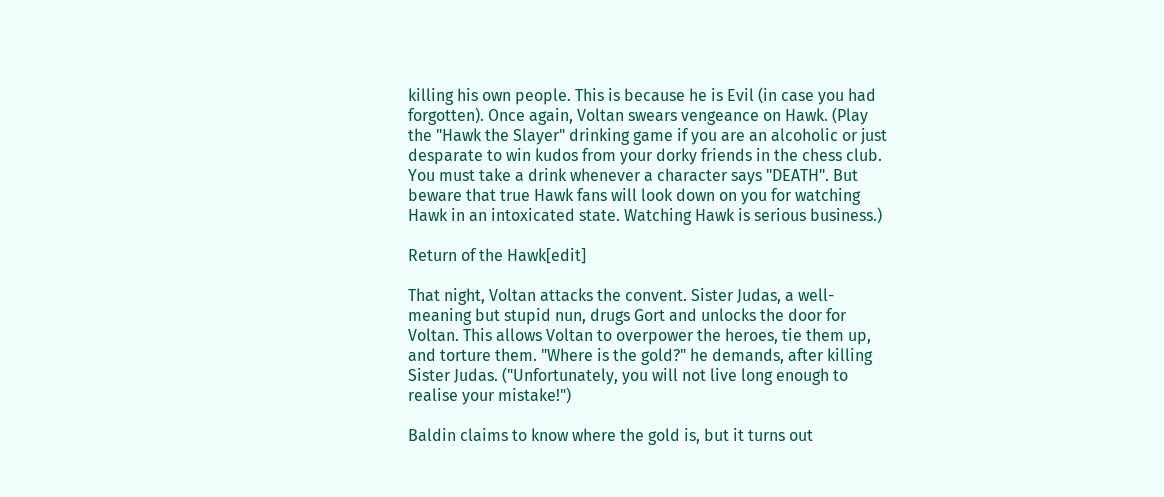killing his own people. This is because he is Evil (in case you had forgotten). Once again, Voltan swears vengeance on Hawk. (Play the "Hawk the Slayer" drinking game if you are an alcoholic or just desparate to win kudos from your dorky friends in the chess club. You must take a drink whenever a character says "DEATH". But beware that true Hawk fans will look down on you for watching Hawk in an intoxicated state. Watching Hawk is serious business.)

Return of the Hawk[edit]

That night, Voltan attacks the convent. Sister Judas, a well-meaning but stupid nun, drugs Gort and unlocks the door for Voltan. This allows Voltan to overpower the heroes, tie them up, and torture them. "Where is the gold?" he demands, after killing Sister Judas. ("Unfortunately, you will not live long enough to realise your mistake!")

Baldin claims to know where the gold is, but it turns out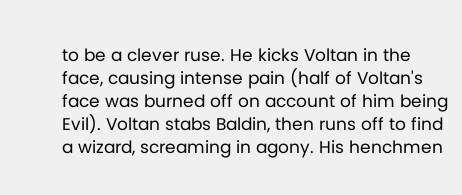to be a clever ruse. He kicks Voltan in the face, causing intense pain (half of Voltan's face was burned off on account of him being Evil). Voltan stabs Baldin, then runs off to find a wizard, screaming in agony. His henchmen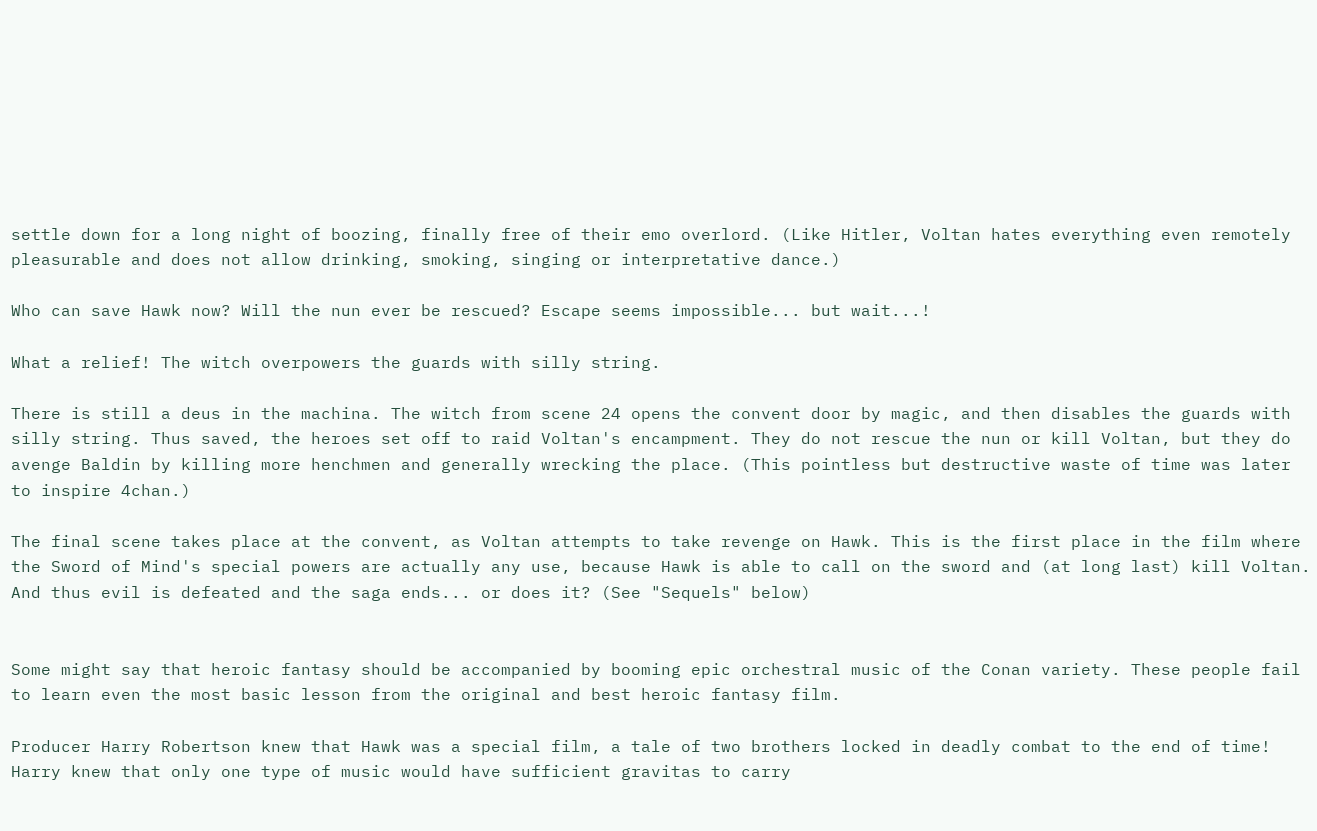settle down for a long night of boozing, finally free of their emo overlord. (Like Hitler, Voltan hates everything even remotely pleasurable and does not allow drinking, smoking, singing or interpretative dance.)

Who can save Hawk now? Will the nun ever be rescued? Escape seems impossible... but wait...!

What a relief! The witch overpowers the guards with silly string.

There is still a deus in the machina. The witch from scene 24 opens the convent door by magic, and then disables the guards with silly string. Thus saved, the heroes set off to raid Voltan's encampment. They do not rescue the nun or kill Voltan, but they do avenge Baldin by killing more henchmen and generally wrecking the place. (This pointless but destructive waste of time was later to inspire 4chan.)

The final scene takes place at the convent, as Voltan attempts to take revenge on Hawk. This is the first place in the film where the Sword of Mind's special powers are actually any use, because Hawk is able to call on the sword and (at long last) kill Voltan. And thus evil is defeated and the saga ends... or does it? (See "Sequels" below)


Some might say that heroic fantasy should be accompanied by booming epic orchestral music of the Conan variety. These people fail to learn even the most basic lesson from the original and best heroic fantasy film.

Producer Harry Robertson knew that Hawk was a special film, a tale of two brothers locked in deadly combat to the end of time! Harry knew that only one type of music would have sufficient gravitas to carry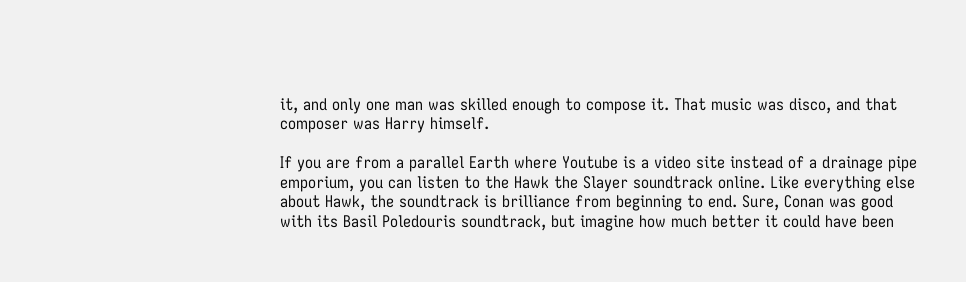it, and only one man was skilled enough to compose it. That music was disco, and that composer was Harry himself.

If you are from a parallel Earth where Youtube is a video site instead of a drainage pipe emporium, you can listen to the Hawk the Slayer soundtrack online. Like everything else about Hawk, the soundtrack is brilliance from beginning to end. Sure, Conan was good with its Basil Poledouris soundtrack, but imagine how much better it could have been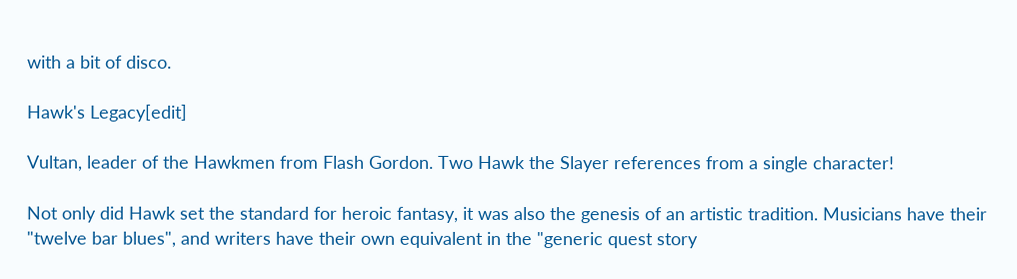with a bit of disco.

Hawk's Legacy[edit]

Vultan, leader of the Hawkmen from Flash Gordon. Two Hawk the Slayer references from a single character!

Not only did Hawk set the standard for heroic fantasy, it was also the genesis of an artistic tradition. Musicians have their "twelve bar blues", and writers have their own equivalent in the "generic quest story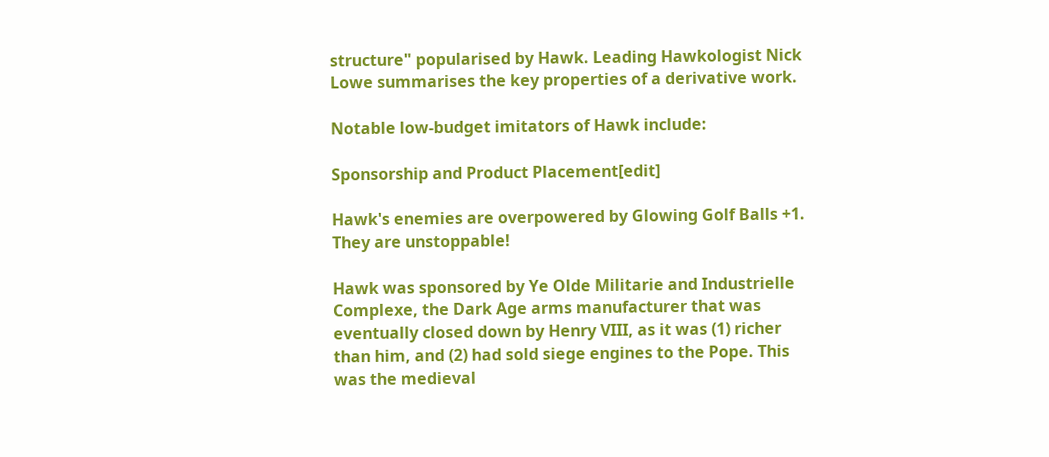structure" popularised by Hawk. Leading Hawkologist Nick Lowe summarises the key properties of a derivative work.

Notable low-budget imitators of Hawk include:

Sponsorship and Product Placement[edit]

Hawk's enemies are overpowered by Glowing Golf Balls +1. They are unstoppable!

Hawk was sponsored by Ye Olde Militarie and Industrielle Complexe, the Dark Age arms manufacturer that was eventually closed down by Henry VIII, as it was (1) richer than him, and (2) had sold siege engines to the Pope. This was the medieval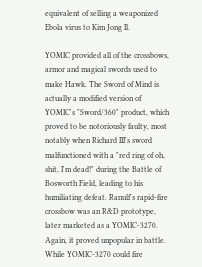equivalent of selling a weaponized Ebola virus to Kim Jong Il.

YOMIC provided all of the crossbows, armor and magical swords used to make Hawk. The Sword of Mind is actually a modified version of YOMIC's "Sword/360" product, which proved to be notoriously faulty, most notably when Richard III's sword malfunctioned with a "red ring of oh, shit, I'm dead!" during the Battle of Bosworth Field, leading to his humiliating defeat. Ranulf's rapid-fire crossbow was an R&D prototype, later marketed as a YOMIC-3270. Again, it proved unpopular in battle. While YOMIC-3270 could fire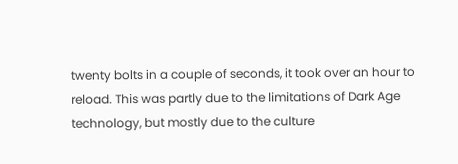twenty bolts in a couple of seconds, it took over an hour to reload. This was partly due to the limitations of Dark Age technology, but mostly due to the culture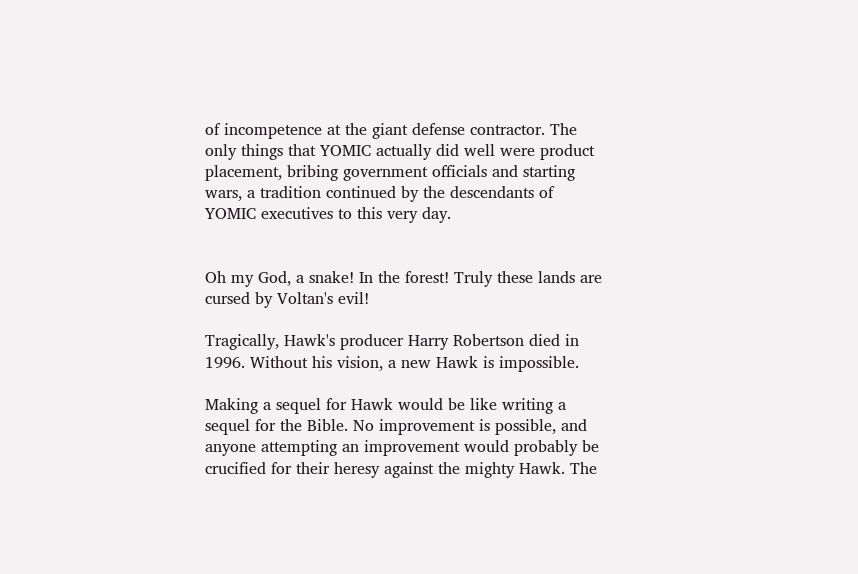of incompetence at the giant defense contractor. The only things that YOMIC actually did well were product placement, bribing government officials and starting wars, a tradition continued by the descendants of YOMIC executives to this very day.


Oh my God, a snake! In the forest! Truly these lands are cursed by Voltan's evil!

Tragically, Hawk's producer Harry Robertson died in 1996. Without his vision, a new Hawk is impossible.

Making a sequel for Hawk would be like writing a sequel for the Bible. No improvement is possible, and anyone attempting an improvement would probably be crucified for their heresy against the mighty Hawk. The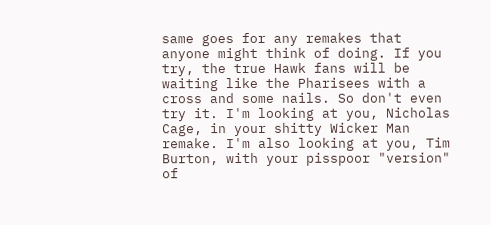same goes for any remakes that anyone might think of doing. If you try, the true Hawk fans will be waiting like the Pharisees with a cross and some nails. So don't even try it. I'm looking at you, Nicholas Cage, in your shitty Wicker Man remake. I'm also looking at you, Tim Burton, with your pisspoor "version" of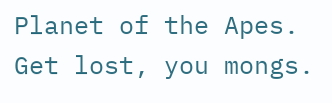Planet of the Apes. Get lost, you mongs.